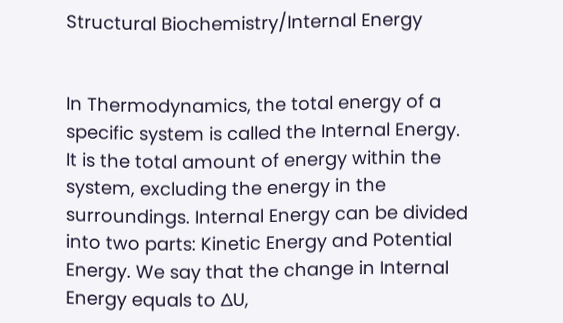Structural Biochemistry/Internal Energy


In Thermodynamics, the total energy of a specific system is called the Internal Energy. It is the total amount of energy within the system, excluding the energy in the surroundings. Internal Energy can be divided into two parts: Kinetic Energy and Potential Energy. We say that the change in Internal Energy equals to ∆U,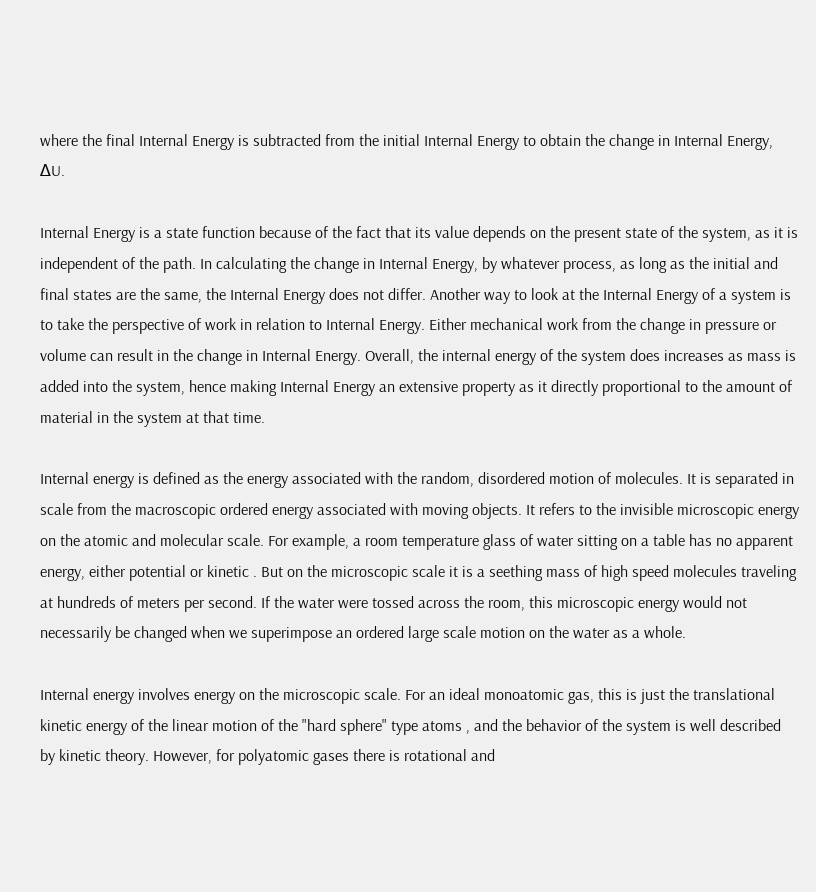where the final Internal Energy is subtracted from the initial Internal Energy to obtain the change in Internal Energy, ∆U.

Internal Energy is a state function because of the fact that its value depends on the present state of the system, as it is independent of the path. In calculating the change in Internal Energy, by whatever process, as long as the initial and final states are the same, the Internal Energy does not differ. Another way to look at the Internal Energy of a system is to take the perspective of work in relation to Internal Energy. Either mechanical work from the change in pressure or volume can result in the change in Internal Energy. Overall, the internal energy of the system does increases as mass is added into the system, hence making Internal Energy an extensive property as it directly proportional to the amount of material in the system at that time.

Internal energy is defined as the energy associated with the random, disordered motion of molecules. It is separated in scale from the macroscopic ordered energy associated with moving objects. It refers to the invisible microscopic energy on the atomic and molecular scale. For example, a room temperature glass of water sitting on a table has no apparent energy, either potential or kinetic . But on the microscopic scale it is a seething mass of high speed molecules traveling at hundreds of meters per second. If the water were tossed across the room, this microscopic energy would not necessarily be changed when we superimpose an ordered large scale motion on the water as a whole.

Internal energy involves energy on the microscopic scale. For an ideal monoatomic gas, this is just the translational kinetic energy of the linear motion of the "hard sphere" type atoms , and the behavior of the system is well described by kinetic theory. However, for polyatomic gases there is rotational and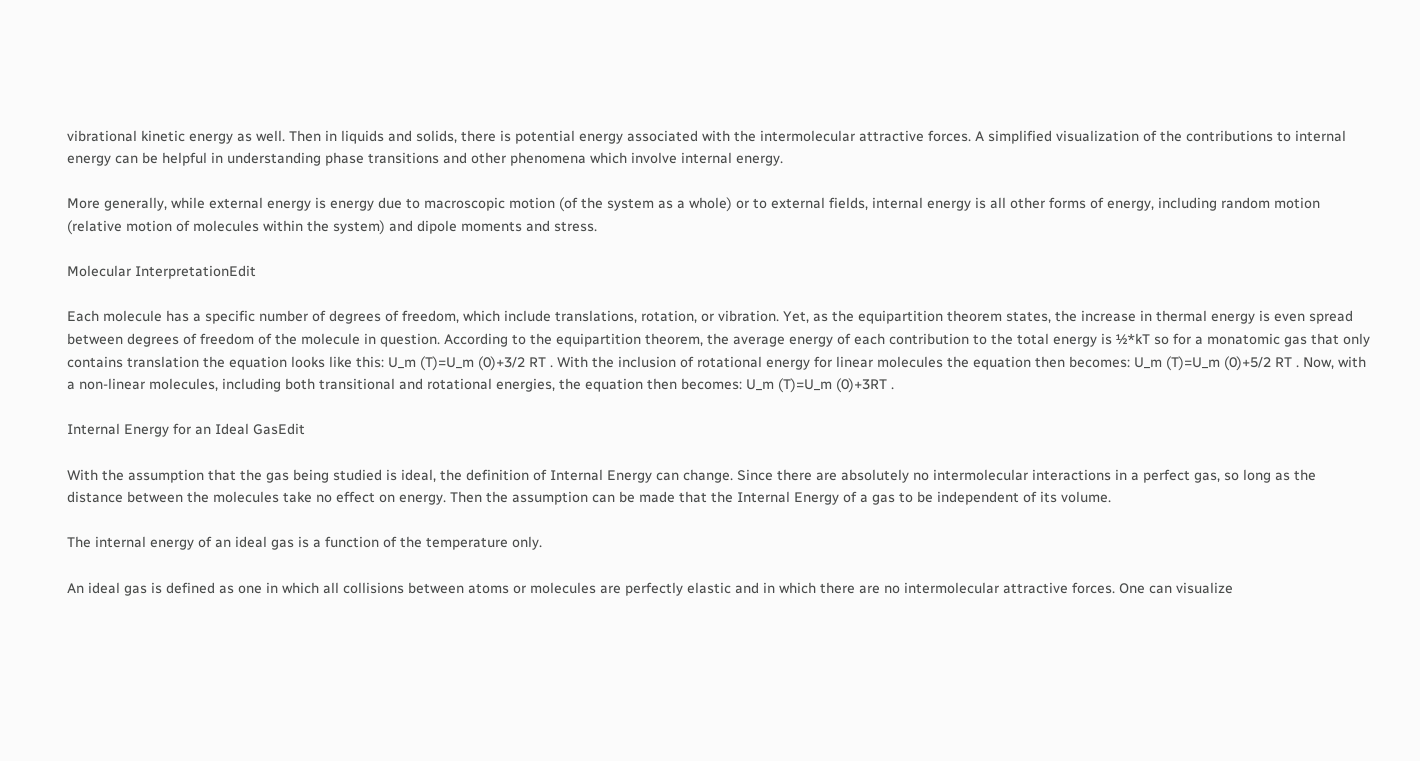vibrational kinetic energy as well. Then in liquids and solids, there is potential energy associated with the intermolecular attractive forces. A simplified visualization of the contributions to internal energy can be helpful in understanding phase transitions and other phenomena which involve internal energy.

More generally, while external energy is energy due to macroscopic motion (of the system as a whole) or to external fields, internal energy is all other forms of energy, including random motion (relative motion of molecules within the system) and dipole moments and stress.

Molecular InterpretationEdit

Each molecule has a specific number of degrees of freedom, which include translations, rotation, or vibration. Yet, as the equipartition theorem states, the increase in thermal energy is even spread between degrees of freedom of the molecule in question. According to the equipartition theorem, the average energy of each contribution to the total energy is ½*kT so for a monatomic gas that only contains translation the equation looks like this: U_m (T)=U_m (0)+3/2 RT . With the inclusion of rotational energy for linear molecules the equation then becomes: U_m (T)=U_m (0)+5/2 RT . Now, with a non-linear molecules, including both transitional and rotational energies, the equation then becomes: U_m (T)=U_m (0)+3RT .

Internal Energy for an Ideal GasEdit

With the assumption that the gas being studied is ideal, the definition of Internal Energy can change. Since there are absolutely no intermolecular interactions in a perfect gas, so long as the distance between the molecules take no effect on energy. Then the assumption can be made that the Internal Energy of a gas to be independent of its volume.

The internal energy of an ideal gas is a function of the temperature only.

An ideal gas is defined as one in which all collisions between atoms or molecules are perfectly elastic and in which there are no intermolecular attractive forces. One can visualize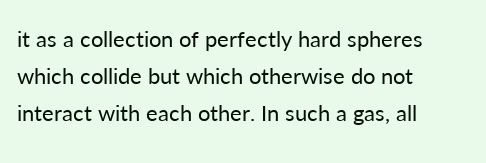it as a collection of perfectly hard spheres which collide but which otherwise do not interact with each other. In such a gas, all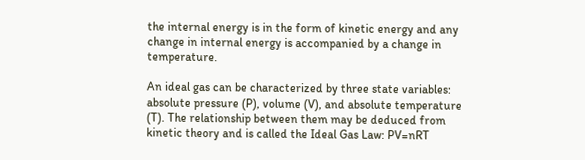the internal energy is in the form of kinetic energy and any change in internal energy is accompanied by a change in temperature.

An ideal gas can be characterized by three state variables: absolute pressure (P), volume (V), and absolute temperature (T). The relationship between them may be deduced from kinetic theory and is called the Ideal Gas Law: PV=nRT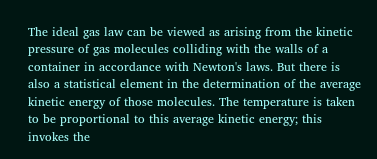The ideal gas law can be viewed as arising from the kinetic pressure of gas molecules colliding with the walls of a container in accordance with Newton's laws. But there is also a statistical element in the determination of the average kinetic energy of those molecules. The temperature is taken to be proportional to this average kinetic energy; this invokes the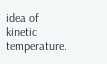idea of kinetic temperature.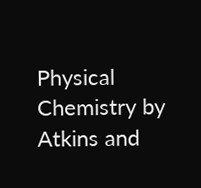Physical Chemistry by Atkins and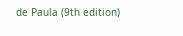de Paula (9th edition)